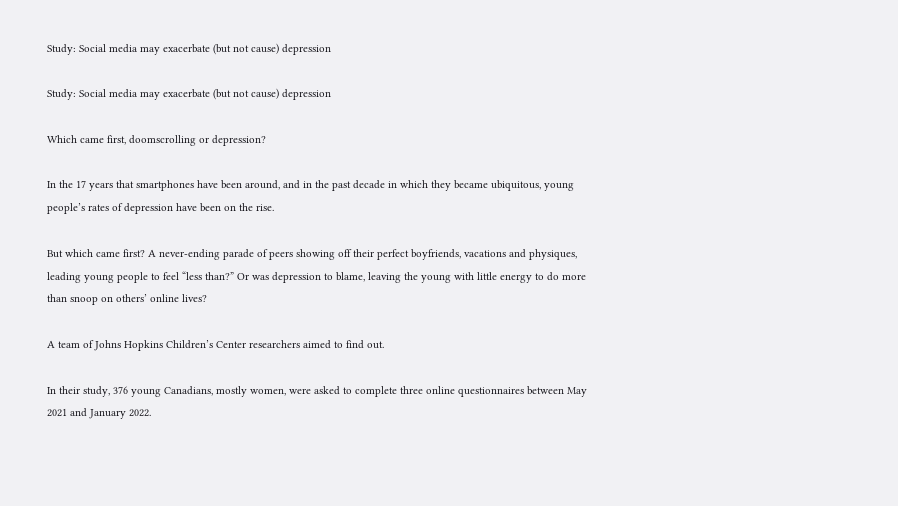Study: Social media may exacerbate (but not cause) depression

Study: Social media may exacerbate (but not cause) depression

Which came first, doomscrolling or depression?

In the 17 years that smartphones have been around, and in the past decade in which they became ubiquitous, young people’s rates of depression have been on the rise.

But which came first? A never-ending parade of peers showing off their perfect boyfriends, vacations and physiques, leading young people to feel “less than?” Or was depression to blame, leaving the young with little energy to do more than snoop on others’ online lives?

A team of Johns Hopkins Children’s Center researchers aimed to find out.

In their study, 376 young Canadians, mostly women, were asked to complete three online questionnaires between May 2021 and January 2022.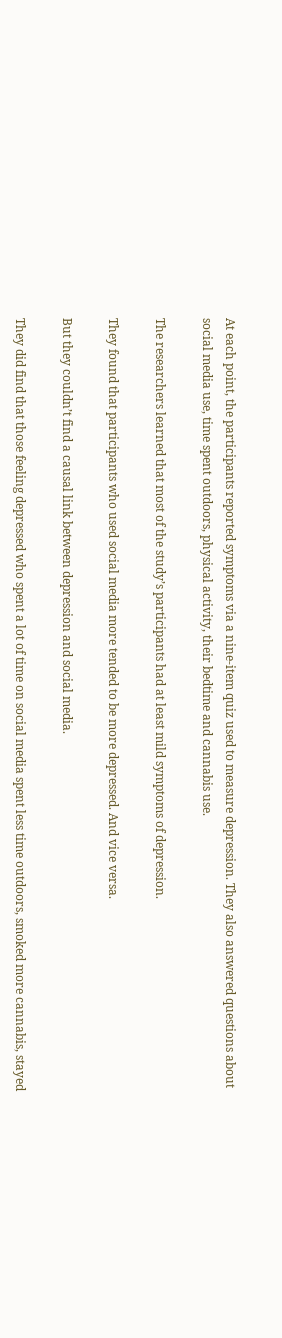At each point, the participants reported symptoms via a nine-item quiz used to measure depression. They also answered questions about social media use, time spent outdoors, physical activity, their bedtime and cannabis use.

The researchers learned that most of the study’s participants had at least mild symptoms of depression.

They found that participants who used social media more tended to be more depressed. And vice versa.

But they couldn’t find a causal link between depression and social media.

They did find that those feeling depressed who spent a lot of time on social media spent less time outdoors, smoked more cannabis, stayed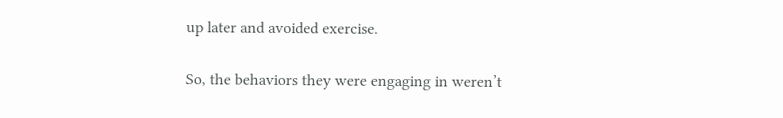up later and avoided exercise.

So, the behaviors they were engaging in weren’t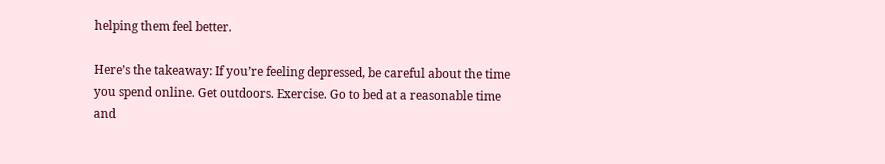helping them feel better.

Here’s the takeaway: If you’re feeling depressed, be careful about the time you spend online. Get outdoors. Exercise. Go to bed at a reasonable time and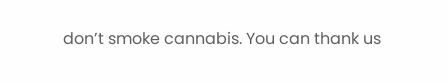don’t smoke cannabis. You can thank us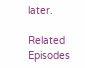later.

Related Episodes